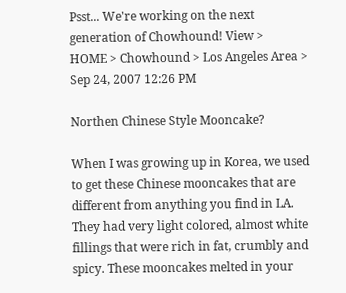Psst... We're working on the next generation of Chowhound! View >
HOME > Chowhound > Los Angeles Area >
Sep 24, 2007 12:26 PM

Northen Chinese Style Mooncake?

When I was growing up in Korea, we used to get these Chinese mooncakes that are different from anything you find in LA. They had very light colored, almost white fillings that were rich in fat, crumbly and spicy. These mooncakes melted in your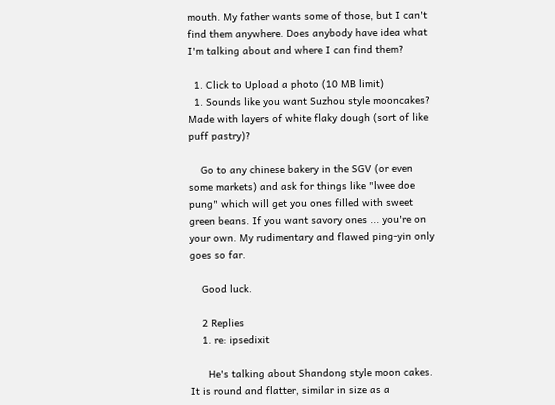mouth. My father wants some of those, but I can't find them anywhere. Does anybody have idea what I'm talking about and where I can find them?

  1. Click to Upload a photo (10 MB limit)
  1. Sounds like you want Suzhou style mooncakes? Made with layers of white flaky dough (sort of like puff pastry)?

    Go to any chinese bakery in the SGV (or even some markets) and ask for things like "lwee doe pung" which will get you ones filled with sweet green beans. If you want savory ones ... you're on your own. My rudimentary and flawed ping-yin only goes so far.

    Good luck.

    2 Replies
    1. re: ipsedixit

      He's talking about Shandong style moon cakes. It is round and flatter, similar in size as a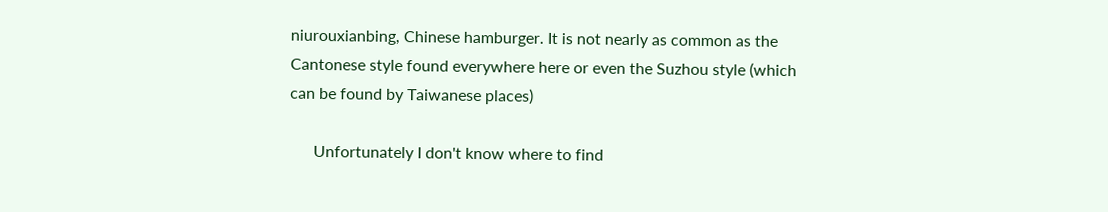niurouxianbing, Chinese hamburger. It is not nearly as common as the Cantonese style found everywhere here or even the Suzhou style (which can be found by Taiwanese places)

      Unfortunately I don't know where to find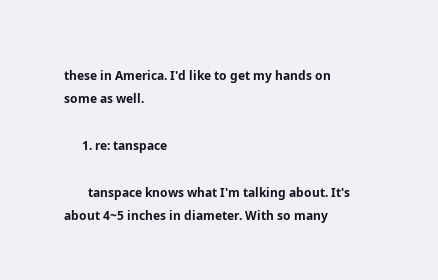these in America. I'd like to get my hands on some as well.

      1. re: tanspace

        tanspace knows what I'm talking about. It's about 4~5 inches in diameter. With so many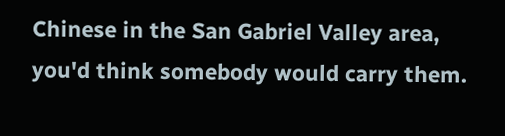Chinese in the San Gabriel Valley area, you'd think somebody would carry them.